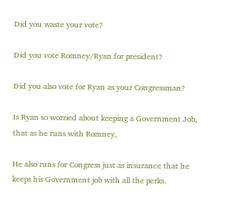Did you waste your vote?

Did you vote Romney/Ryan for president?

Did you also vote for Ryan as your Congressman?

Is Ryan so worried about keeping a Government Job, that as he runs with Romney,

He also runs for Congress just as insurance that he keeps his Government job with all the perks.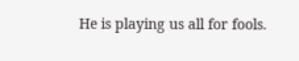He is playing us all for fools.